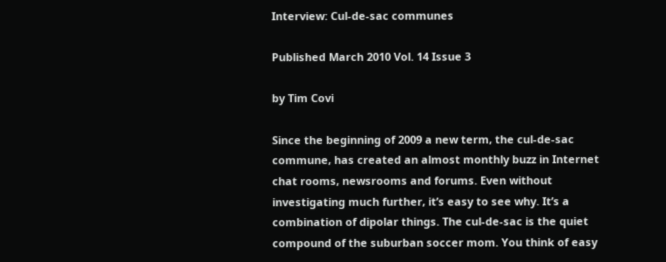Interview: Cul-de-sac communes

Published March 2010 Vol. 14 Issue 3

by Tim Covi

Since the beginning of 2009 a new term, the cul-de-sac commune, has created an almost monthly buzz in Internet chat rooms, newsrooms and forums. Even without investigating much further, it’s easy to see why. It’s a combination of dipolar things. The cul-de-sac is the quiet compound of the suburban soccer mom. You think of easy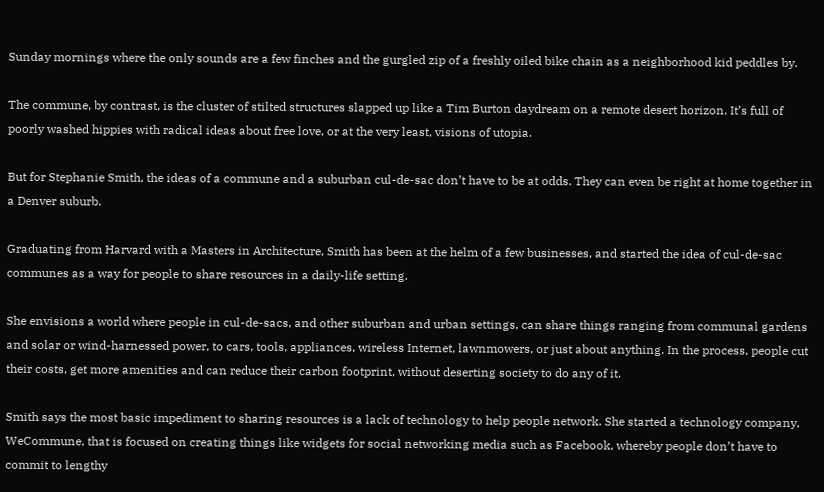Sunday mornings where the only sounds are a few finches and the gurgled zip of a freshly oiled bike chain as a neighborhood kid peddles by.

The commune, by contrast, is the cluster of stilted structures slapped up like a Tim Burton daydream on a remote desert horizon. It’s full of poorly washed hippies with radical ideas about free love, or at the very least, visions of utopia.

But for Stephanie Smith, the ideas of a commune and a suburban cul-de-sac don’t have to be at odds. They can even be right at home together in a Denver suburb.

Graduating from Harvard with a Masters in Architecture, Smith has been at the helm of a few businesses, and started the idea of cul-de-sac communes as a way for people to share resources in a daily-life setting.

She envisions a world where people in cul-de-sacs, and other suburban and urban settings, can share things ranging from communal gardens and solar or wind-harnessed power, to cars, tools, appliances, wireless Internet, lawnmowers, or just about anything. In the process, people cut their costs, get more amenities and can reduce their carbon footprint, without deserting society to do any of it.

Smith says the most basic impediment to sharing resources is a lack of technology to help people network. She started a technology company, WeCommune, that is focused on creating things like widgets for social networking media such as Facebook, whereby people don’t have to commit to lengthy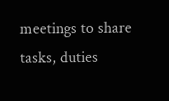meetings to share
tasks, duties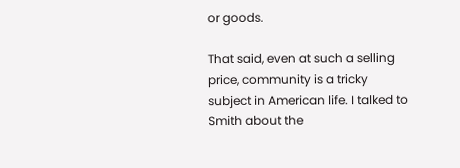or goods.

That said, even at such a selling price, community is a tricky subject in American life. I talked to Smith about the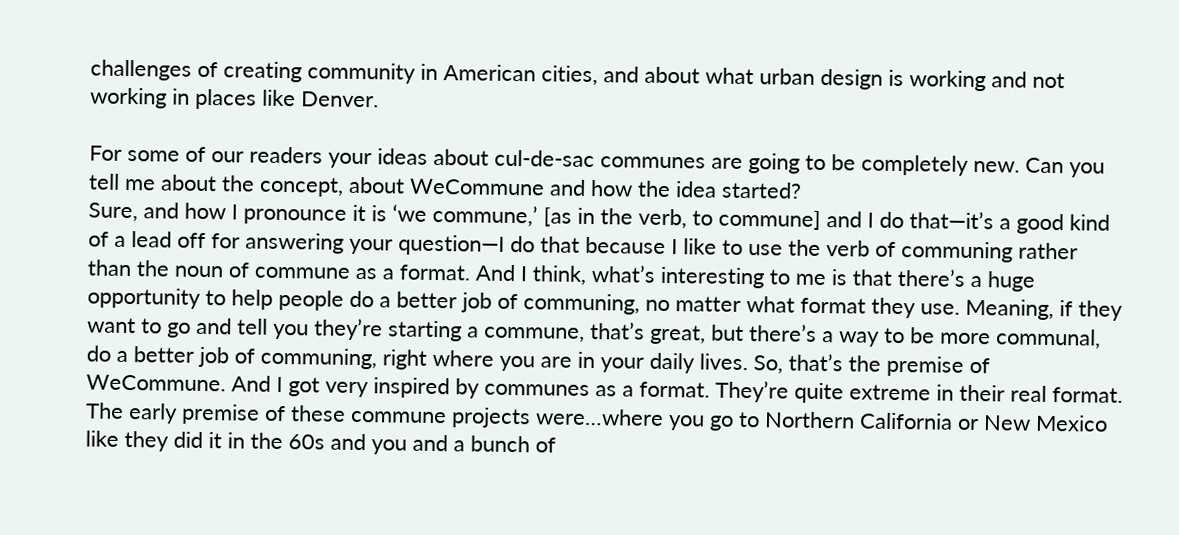challenges of creating community in American cities, and about what urban design is working and not working in places like Denver.

For some of our readers your ideas about cul-de-sac communes are going to be completely new. Can you tell me about the concept, about WeCommune and how the idea started?
Sure, and how I pronounce it is ‘we commune,’ [as in the verb, to commune] and I do that—it’s a good kind of a lead off for answering your question—I do that because I like to use the verb of communing rather than the noun of commune as a format. And I think, what’s interesting to me is that there’s a huge opportunity to help people do a better job of communing, no matter what format they use. Meaning, if they want to go and tell you they’re starting a commune, that’s great, but there’s a way to be more communal, do a better job of communing, right where you are in your daily lives. So, that’s the premise of WeCommune. And I got very inspired by communes as a format. They’re quite extreme in their real format. The early premise of these commune projects were…where you go to Northern California or New Mexico like they did it in the 60s and you and a bunch of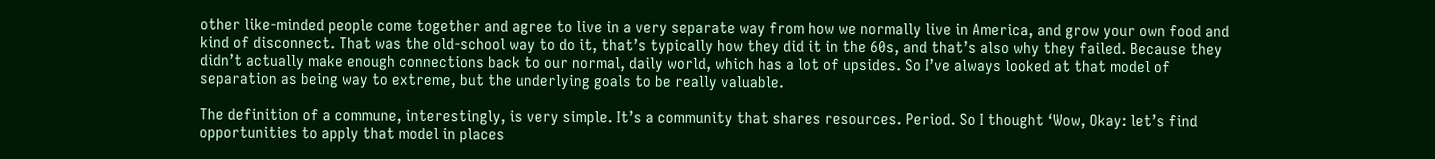other like-minded people come together and agree to live in a very separate way from how we normally live in America, and grow your own food and kind of disconnect. That was the old-school way to do it, that’s typically how they did it in the 60s, and that’s also why they failed. Because they didn’t actually make enough connections back to our normal, daily world, which has a lot of upsides. So I’ve always looked at that model of separation as being way to extreme, but the underlying goals to be really valuable.

The definition of a commune, interestingly, is very simple. It’s a community that shares resources. Period. So I thought ‘Wow, Okay: let’s find opportunities to apply that model in places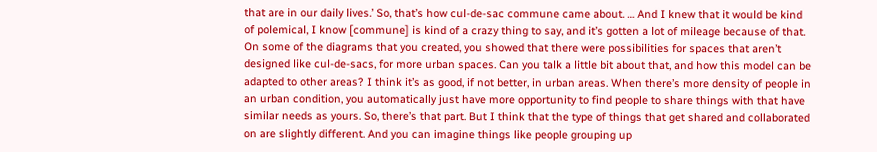that are in our daily lives.’ So, that’s how cul-de-sac commune came about. … And I knew that it would be kind of polemical, I know [commune] is kind of a crazy thing to say, and it’s gotten a lot of mileage because of that. On some of the diagrams that you created, you showed that there were possibilities for spaces that aren’t designed like cul-de-sacs, for more urban spaces. Can you talk a little bit about that, and how this model can be adapted to other areas? I think it’s as good, if not better, in urban areas. When there’s more density of people in an urban condition, you automatically just have more opportunity to find people to share things with that have similar needs as yours. So, there’s that part. But I think that the type of things that get shared and collaborated on are slightly different. And you can imagine things like people grouping up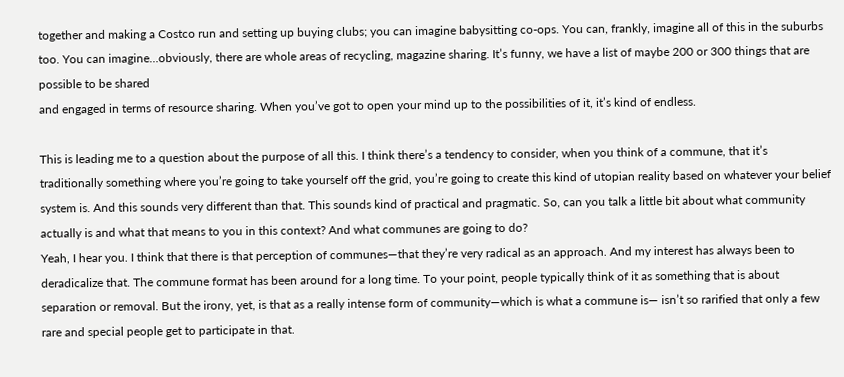together and making a Costco run and setting up buying clubs; you can imagine babysitting co-ops. You can, frankly, imagine all of this in the suburbs too. You can imagine…obviously, there are whole areas of recycling, magazine sharing. It’s funny, we have a list of maybe 200 or 300 things that are possible to be shared
and engaged in terms of resource sharing. When you’ve got to open your mind up to the possibilities of it, it’s kind of endless.

This is leading me to a question about the purpose of all this. I think there’s a tendency to consider, when you think of a commune, that it’s traditionally something where you’re going to take yourself off the grid, you’re going to create this kind of utopian reality based on whatever your belief system is. And this sounds very different than that. This sounds kind of practical and pragmatic. So, can you talk a little bit about what community actually is and what that means to you in this context? And what communes are going to do?
Yeah, I hear you. I think that there is that perception of communes—that they’re very radical as an approach. And my interest has always been to deradicalize that. The commune format has been around for a long time. To your point, people typically think of it as something that is about separation or removal. But the irony, yet, is that as a really intense form of community—which is what a commune is— isn’t so rarified that only a few rare and special people get to participate in that.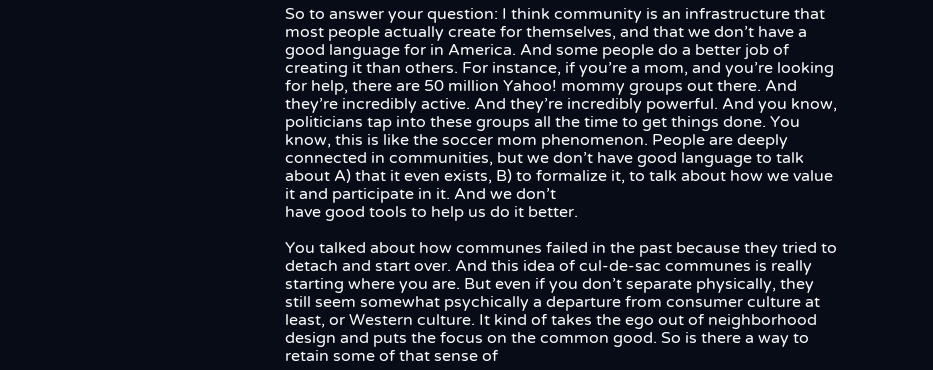So to answer your question: I think community is an infrastructure that most people actually create for themselves, and that we don’t have a good language for in America. And some people do a better job of creating it than others. For instance, if you’re a mom, and you’re looking for help, there are 50 million Yahoo! mommy groups out there. And they’re incredibly active. And they’re incredibly powerful. And you know, politicians tap into these groups all the time to get things done. You know, this is like the soccer mom phenomenon. People are deeply connected in communities, but we don’t have good language to talk about A) that it even exists, B) to formalize it, to talk about how we value it and participate in it. And we don’t
have good tools to help us do it better.

You talked about how communes failed in the past because they tried to detach and start over. And this idea of cul-de-sac communes is really starting where you are. But even if you don’t separate physically, they still seem somewhat psychically a departure from consumer culture at least, or Western culture. It kind of takes the ego out of neighborhood design and puts the focus on the common good. So is there a way to retain some of that sense of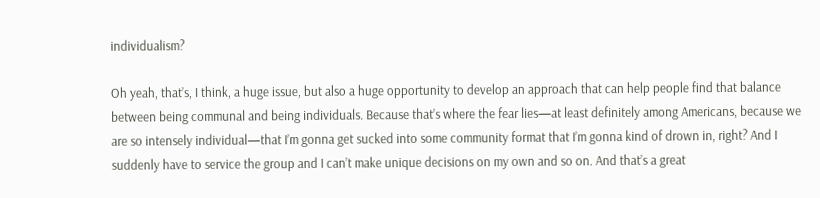individualism?

Oh yeah, that’s, I think, a huge issue, but also a huge opportunity to develop an approach that can help people find that balance between being communal and being individuals. Because that’s where the fear lies—at least definitely among Americans, because we are so intensely individual—that I’m gonna get sucked into some community format that I’m gonna kind of drown in, right? And I suddenly have to service the group and I can’t make unique decisions on my own and so on. And that’s a great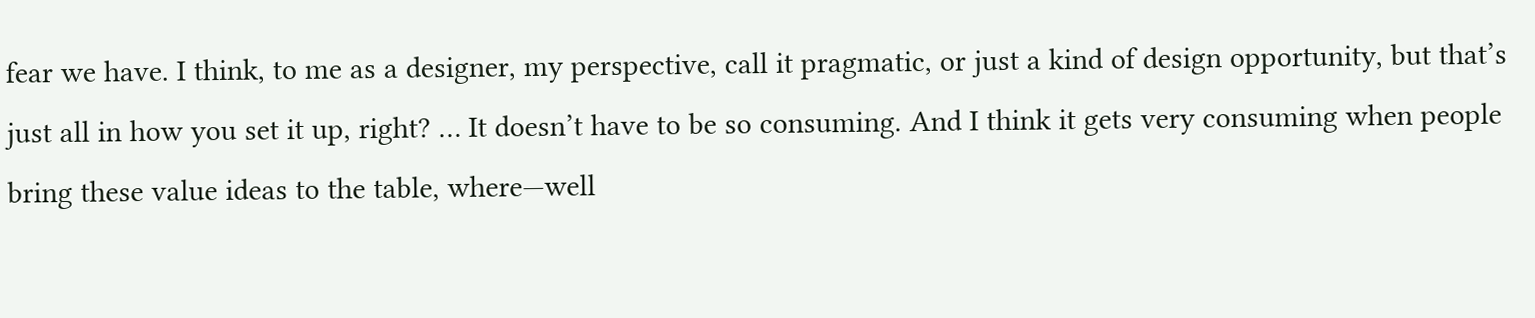fear we have. I think, to me as a designer, my perspective, call it pragmatic, or just a kind of design opportunity, but that’s just all in how you set it up, right? … It doesn’t have to be so consuming. And I think it gets very consuming when people bring these value ideas to the table, where—well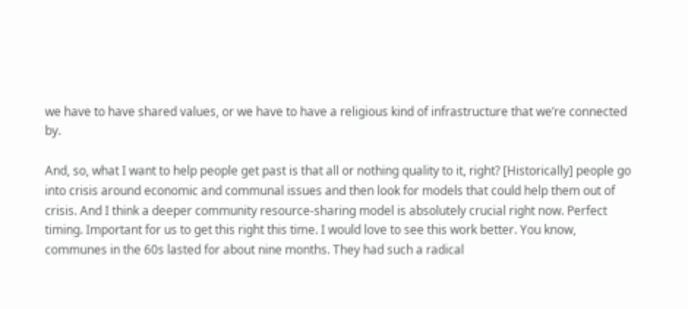we have to have shared values, or we have to have a religious kind of infrastructure that we’re connected by.

And, so, what I want to help people get past is that all or nothing quality to it, right? [Historically] people go into crisis around economic and communal issues and then look for models that could help them out of crisis. And I think a deeper community resource-sharing model is absolutely crucial right now. Perfect timing. Important for us to get this right this time. I would love to see this work better. You know, communes in the 60s lasted for about nine months. They had such a radical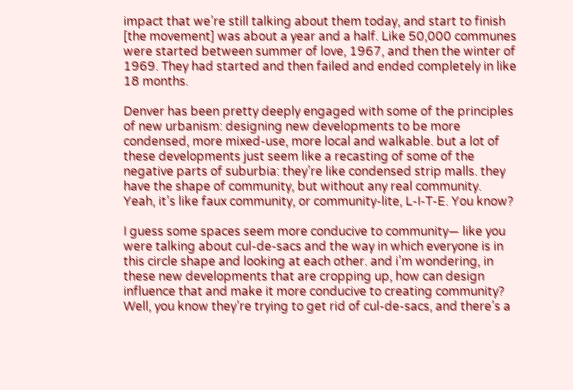impact that we’re still talking about them today, and start to finish [the movement] was about a year and a half. Like 50,000 communes were started between summer of love, 1967, and then the winter of 1969. They had started and then failed and ended completely in like 18 months.

Denver has been pretty deeply engaged with some of the principles of new urbanism: designing new developments to be more condensed, more mixed-use, more local and walkable. but a lot of these developments just seem like a recasting of some of the negative parts of suburbia: they’re like condensed strip malls. they have the shape of community, but without any real community.
Yeah, it’s like faux community, or community-lite, L-I-T-E. You know?

I guess some spaces seem more conducive to community— like you were talking about cul-de-sacs and the way in which everyone is in this circle shape and looking at each other. and i’m wondering, in these new developments that are cropping up, how can design influence that and make it more conducive to creating community?                                                                                                                                            Well, you know they’re trying to get rid of cul-de-sacs, and there’s a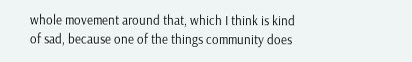whole movement around that, which I think is kind of sad, because one of the things community does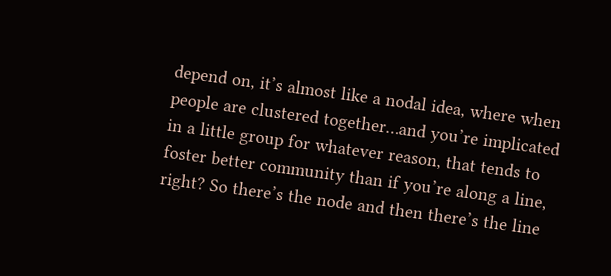depend on, it’s almost like a nodal idea, where when people are clustered together…and you’re implicated in a little group for whatever reason, that tends to foster better community than if you’re along a line, right? So there’s the node and then there’s the line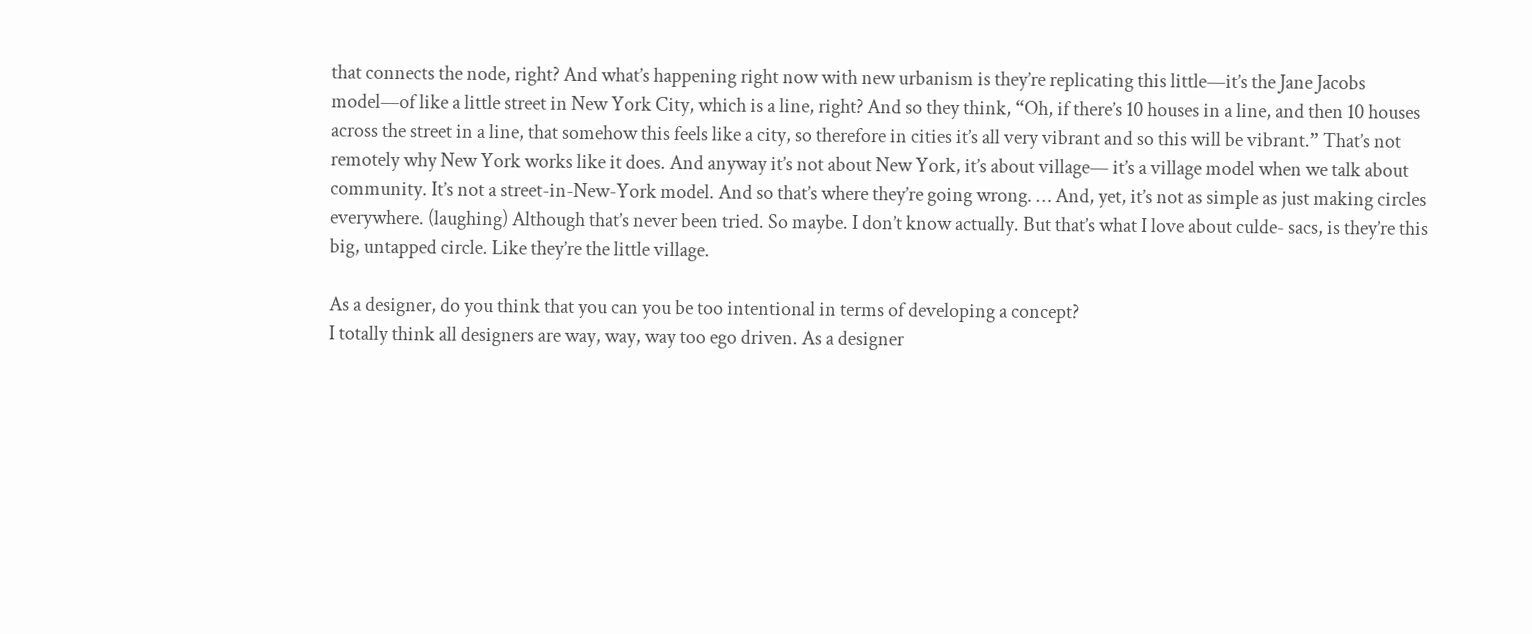that connects the node, right? And what’s happening right now with new urbanism is they’re replicating this little—it’s the Jane Jacobs model—of like a little street in New York City, which is a line, right? And so they think, “Oh, if there’s 10 houses in a line, and then 10 houses across the street in a line, that somehow this feels like a city, so therefore in cities it’s all very vibrant and so this will be vibrant.” That’s not remotely why New York works like it does. And anyway it’s not about New York, it’s about village— it’s a village model when we talk about community. It’s not a street-in-New-York model. And so that’s where they’re going wrong. … And, yet, it’s not as simple as just making circles everywhere. (laughing) Although that’s never been tried. So maybe. I don’t know actually. But that’s what I love about culde- sacs, is they’re this big, untapped circle. Like they’re the little village.

As a designer, do you think that you can you be too intentional in terms of developing a concept?
I totally think all designers are way, way, way too ego driven. As a designer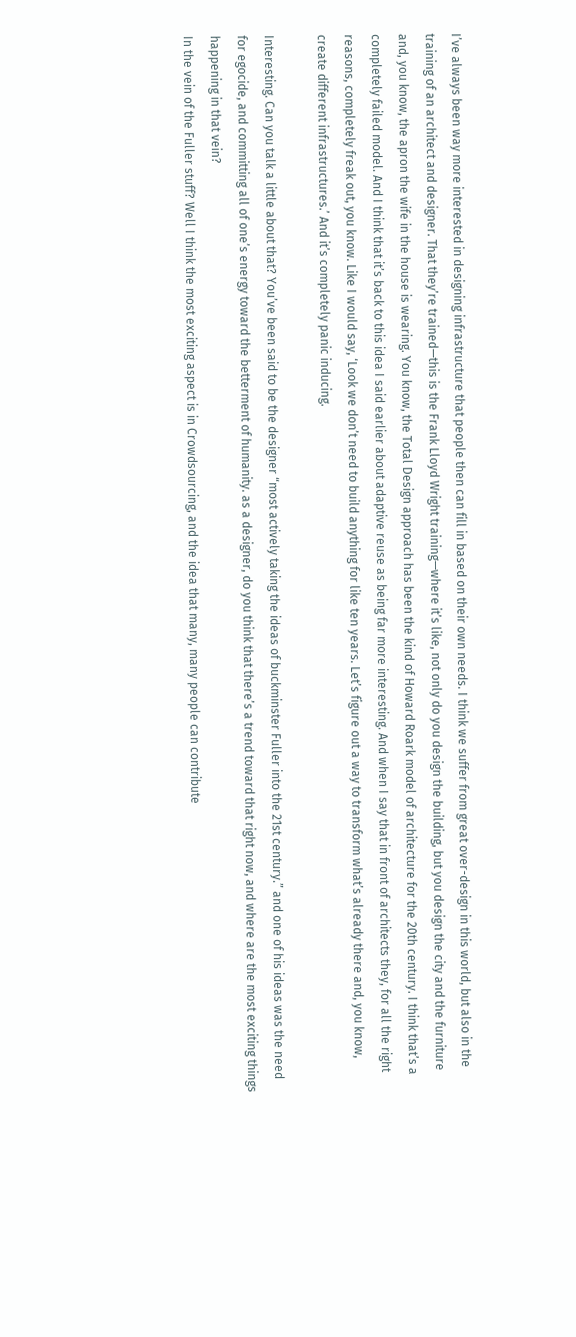I’ve always been way more interested in designing infrastructure that people then can fill in based on their own needs. I think we suffer from great over-design in this world, but also in the training of an architect and designer. That they’re trained—this is the Frank Lloyd Wright training—where it’s like, not only do you design the building, but you design the city and the furniture and, you know, the apron the wife in the house is wearing. You know, the Total Design approach has been the kind of Howard Roark model of architecture for the 20th century. I think that’s a completely failed model. And I think that it’s back to this idea I said earlier about adaptive reuse as being far more interesting. And when I say that in front of architects they, for all the right reasons, completely freak out, you know. Like I would say, ‘Look we don’t need to build anything for like ten years. Let’s figure out a way to transform what’s already there and, you know, create different infrastructures.’ And it’s completely panic inducing.

Interesting. Can you talk a little about that? You’ve been said to be the designer “most actively taking the ideas of buckminster Fuller into the 21st century.” and one of his ideas was the need for egocide, and committing all of one’s energy toward the betterment of humanity. as a designer, do you think that there’s a trend toward that right now, and where are the most exciting things happening in that vein?
In the vein of the Fuller stuff? Well I think the most exciting aspect is in Crowdsourcing, and the idea that many, many people can contribute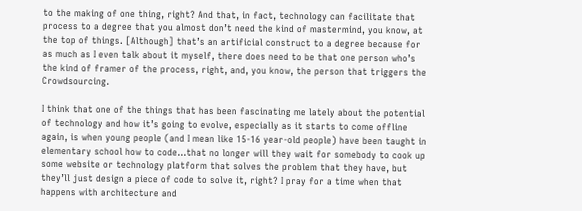to the making of one thing, right? And that, in fact, technology can facilitate that process to a degree that you almost don’t need the kind of mastermind, you know, at the top of things. [Although] that’s an artificial construct to a degree because for as much as I even talk about it myself, there does need to be that one person who’s the kind of framer of the process, right, and, you know, the person that triggers the Crowdsourcing.

I think that one of the things that has been fascinating me lately about the potential of technology and how it’s going to evolve, especially as it starts to come offline again, is when young people (and I mean like 15-16 year-old people) have been taught in elementary school how to code…that no longer will they wait for somebody to cook up some website or technology platform that solves the problem that they have, but they’ll just design a piece of code to solve it, right? I pray for a time when that happens with architecture and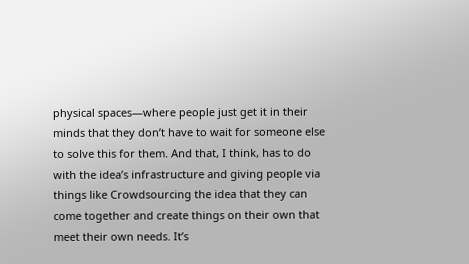physical spaces—where people just get it in their minds that they don’t have to wait for someone else to solve this for them. And that, I think, has to do with the idea’s infrastructure and giving people via things like Crowdsourcing the idea that they can come together and create things on their own that meet their own needs. It’s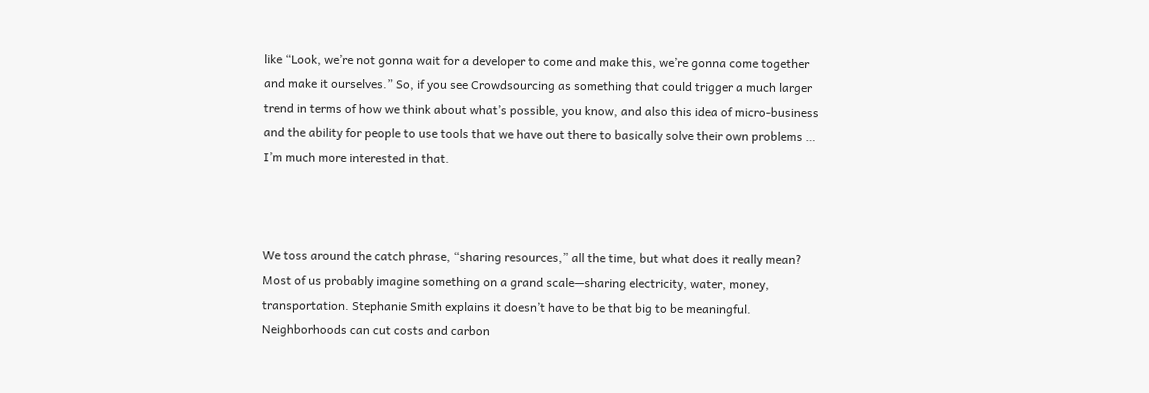like “Look, we’re not gonna wait for a developer to come and make this, we’re gonna come together and make it ourselves.” So, if you see Crowdsourcing as something that could trigger a much larger trend in terms of how we think about what’s possible, you know, and also this idea of micro-business and the ability for people to use tools that we have out there to basically solve their own problems … I’m much more interested in that.



We toss around the catch phrase, “sharing resources,” all the time, but what does it really mean? Most of us probably imagine something on a grand scale—sharing electricity, water, money, transportation. Stephanie Smith explains it doesn’t have to be that big to be meaningful. Neighborhoods can cut costs and carbon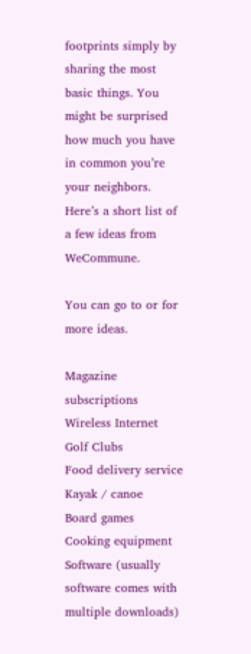footprints simply by sharing the most basic things. You might be surprised how much you have in common you’re your neighbors. Here’s a short list of a few ideas from WeCommune.

You can go to or for more ideas.

Magazine subscriptions
Wireless Internet
Golf Clubs
Food delivery service
Kayak / canoe
Board games
Cooking equipment
Software (usually software comes with multiple downloads)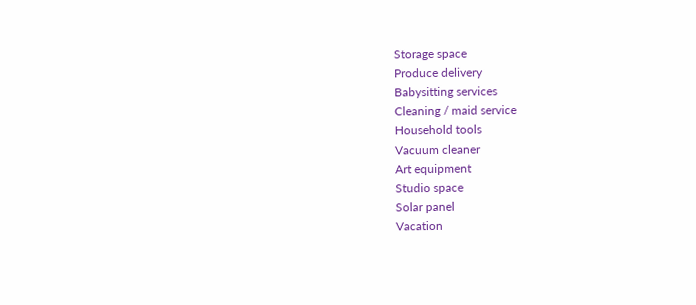Storage space
Produce delivery
Babysitting services
Cleaning / maid service
Household tools
Vacuum cleaner
Art equipment
Studio space
Solar panel
Vacation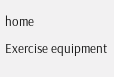home
Exercise equipment